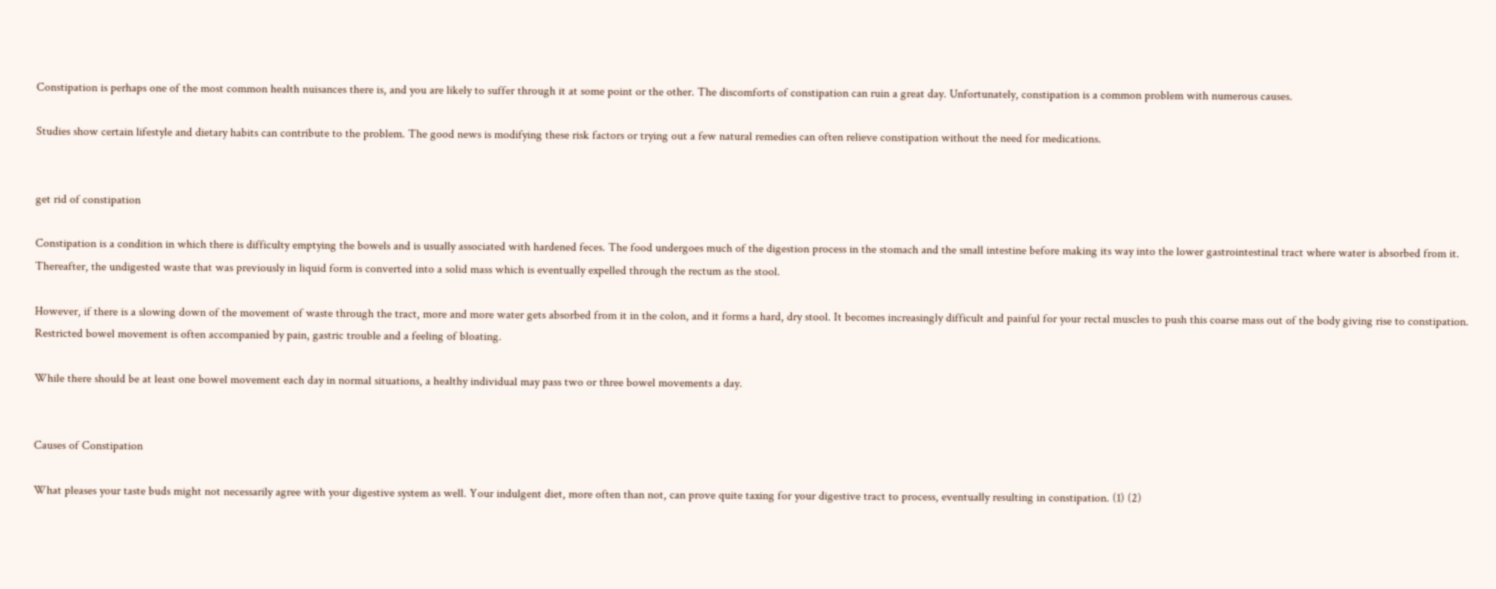Constipation is perhaps one of the most common health nuisances there is, and you are likely to suffer through it at some point or the other. The discomforts of constipation can ruin a great day. Unfortunately, constipation is a common problem with numerous causes.

Studies show certain lifestyle and dietary habits can contribute to the problem. The good news is modifying these risk factors or trying out a few natural remedies can often relieve constipation without the need for medications.


get rid of constipation

Constipation is a condition in which there is difficulty emptying the bowels and is usually associated with hardened feces. The food undergoes much of the digestion process in the stomach and the small intestine before making its way into the lower gastrointestinal tract where water is absorbed from it. Thereafter, the undigested waste that was previously in liquid form is converted into a solid mass which is eventually expelled through the rectum as the stool.

However, if there is a slowing down of the movement of waste through the tract, more and more water gets absorbed from it in the colon, and it forms a hard, dry stool. It becomes increasingly difficult and painful for your rectal muscles to push this coarse mass out of the body giving rise to constipation. Restricted bowel movement is often accompanied by pain, gastric trouble and a feeling of bloating.

While there should be at least one bowel movement each day in normal situations, a healthy individual may pass two or three bowel movements a day.


Causes of Constipation

What pleases your taste buds might not necessarily agree with your digestive system as well. Your indulgent diet, more often than not, can prove quite taxing for your digestive tract to process, eventually resulting in constipation. (1) (2)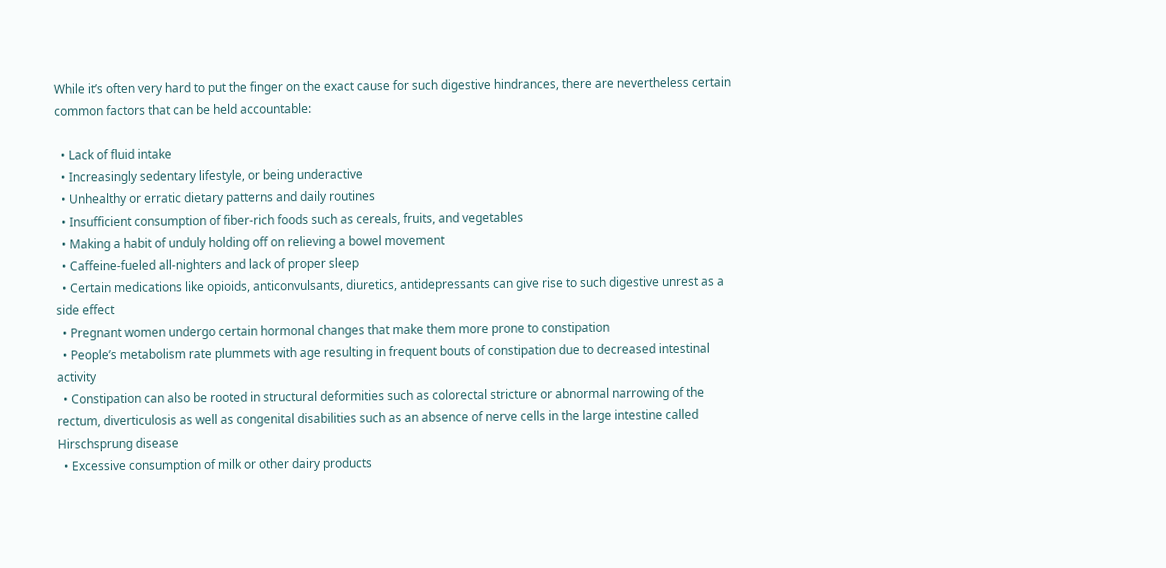While it’s often very hard to put the finger on the exact cause for such digestive hindrances, there are nevertheless certain common factors that can be held accountable:

  • Lack of fluid intake
  • Increasingly sedentary lifestyle, or being underactive
  • Unhealthy or erratic dietary patterns and daily routines
  • Insufficient consumption of fiber-rich foods such as cereals, fruits, and vegetables
  • Making a habit of unduly holding off on relieving a bowel movement
  • Caffeine-fueled all-nighters and lack of proper sleep
  • Certain medications like opioids, anticonvulsants, diuretics, antidepressants can give rise to such digestive unrest as a side effect
  • Pregnant women undergo certain hormonal changes that make them more prone to constipation
  • People’s metabolism rate plummets with age resulting in frequent bouts of constipation due to decreased intestinal activity
  • Constipation can also be rooted in structural deformities such as colorectal stricture or abnormal narrowing of the rectum, diverticulosis as well as congenital disabilities such as an absence of nerve cells in the large intestine called Hirschsprung disease
  • Excessive consumption of milk or other dairy products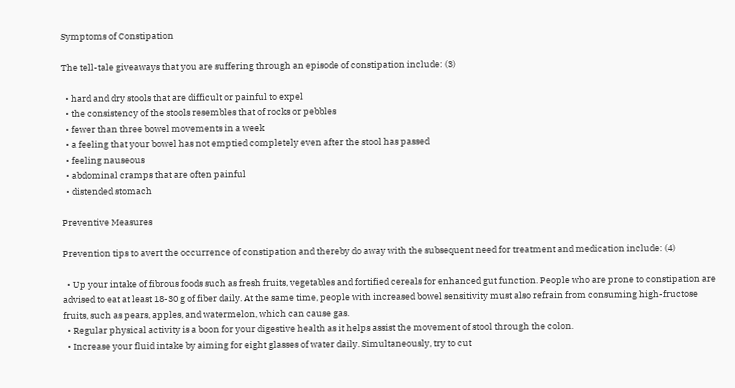Symptoms of Constipation

The tell-tale giveaways that you are suffering through an episode of constipation include: (3)

  • hard and dry stools that are difficult or painful to expel
  • the consistency of the stools resembles that of rocks or pebbles
  • fewer than three bowel movements in a week
  • a feeling that your bowel has not emptied completely even after the stool has passed
  • feeling nauseous
  • abdominal cramps that are often painful
  • distended stomach

Preventive Measures

Prevention tips to avert the occurrence of constipation and thereby do away with the subsequent need for treatment and medication include: (4)

  • Up your intake of fibrous foods such as fresh fruits, vegetables and fortified cereals for enhanced gut function. People who are prone to constipation are advised to eat at least 18-30 g of fiber daily. At the same time, people with increased bowel sensitivity must also refrain from consuming high-fructose fruits, such as pears, apples, and watermelon, which can cause gas.
  • Regular physical activity is a boon for your digestive health as it helps assist the movement of stool through the colon.
  • Increase your fluid intake by aiming for eight glasses of water daily. Simultaneously, try to cut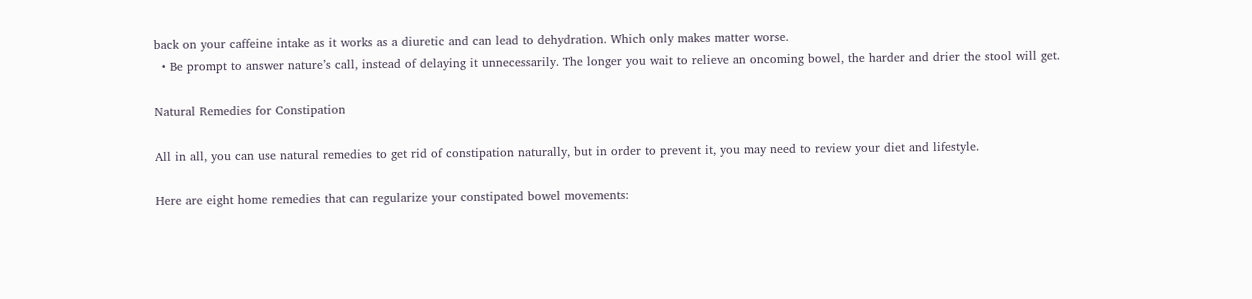back on your caffeine intake as it works as a diuretic and can lead to dehydration. Which only makes matter worse.
  • Be prompt to answer nature’s call, instead of delaying it unnecessarily. The longer you wait to relieve an oncoming bowel, the harder and drier the stool will get.

Natural Remedies for Constipation

All in all, you can use natural remedies to get rid of constipation naturally, but in order to prevent it, you may need to review your diet and lifestyle.

Here are eight home remedies that can regularize your constipated bowel movements: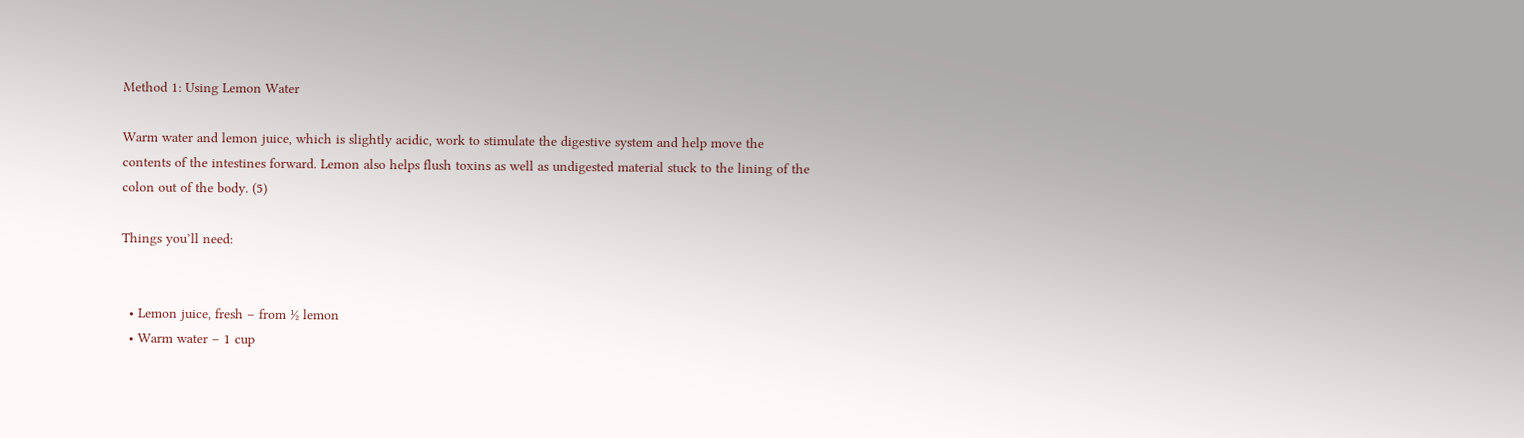Method 1: Using Lemon Water

Warm water and lemon juice, which is slightly acidic, work to stimulate the digestive system and help move the contents of the intestines forward. Lemon also helps flush toxins as well as undigested material stuck to the lining of the colon out of the body. (5)

Things you’ll need:


  • Lemon juice, fresh – from ½ lemon
  • Warm water – 1 cup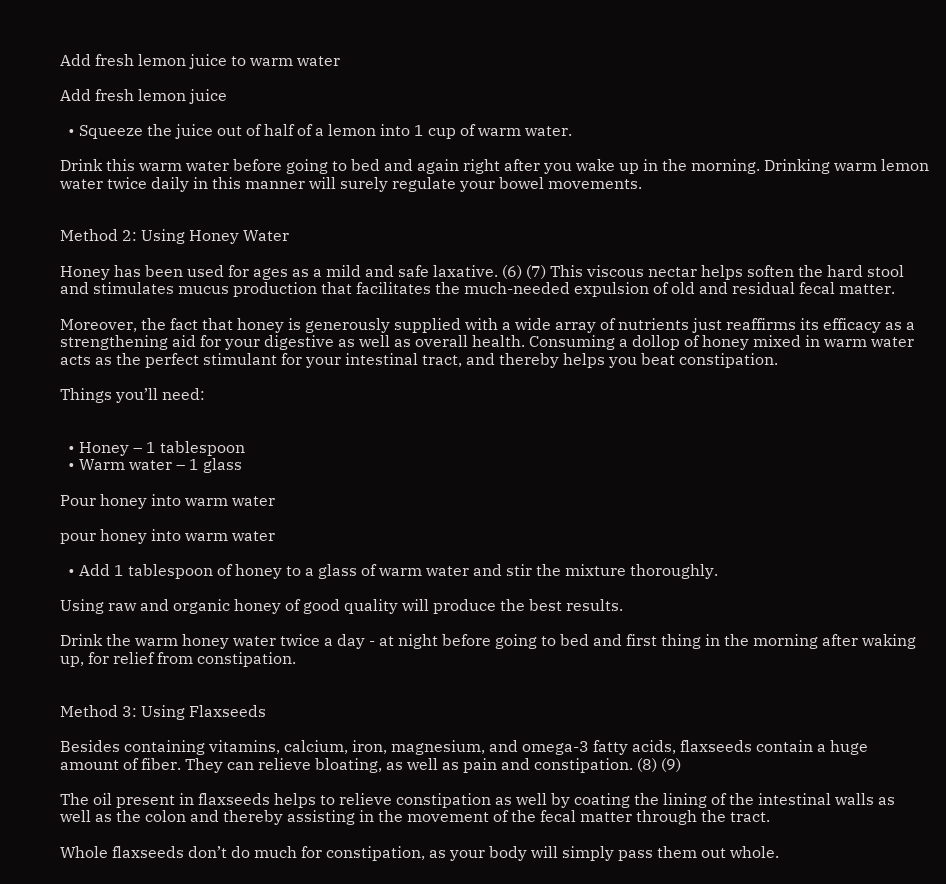Add fresh lemon juice to warm water

Add fresh lemon juice

  • Squeeze the juice out of half of a lemon into 1 cup of warm water.

Drink this warm water before going to bed and again right after you wake up in the morning. Drinking warm lemon water twice daily in this manner will surely regulate your bowel movements.


Method 2: Using Honey Water

Honey has been used for ages as a mild and safe laxative. (6) (7) This viscous nectar helps soften the hard stool and stimulates mucus production that facilitates the much-needed expulsion of old and residual fecal matter.

Moreover, the fact that honey is generously supplied with a wide array of nutrients just reaffirms its efficacy as a strengthening aid for your digestive as well as overall health. Consuming a dollop of honey mixed in warm water acts as the perfect stimulant for your intestinal tract, and thereby helps you beat constipation.

Things you’ll need:


  • Honey – 1 tablespoon
  • Warm water – 1 glass

Pour honey into warm water

pour honey into warm water

  • Add 1 tablespoon of honey to a glass of warm water and stir the mixture thoroughly.

Using raw and organic honey of good quality will produce the best results.

Drink the warm honey water twice a day - at night before going to bed and first thing in the morning after waking up, for relief from constipation.


Method 3: Using Flaxseeds

Besides containing vitamins, calcium, iron, magnesium, and omega-3 fatty acids, flaxseeds contain a huge amount of fiber. They can relieve bloating, as well as pain and constipation. (8) (9)

The oil present in flaxseeds helps to relieve constipation as well by coating the lining of the intestinal walls as well as the colon and thereby assisting in the movement of the fecal matter through the tract.

Whole flaxseeds don’t do much for constipation, as your body will simply pass them out whole.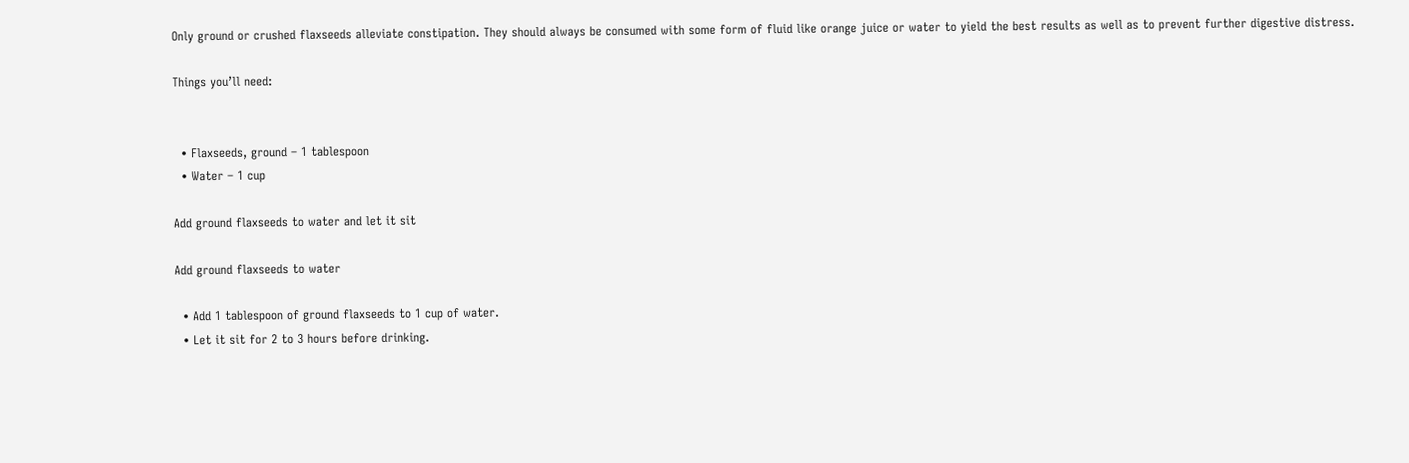Only ground or crushed flaxseeds alleviate constipation. They should always be consumed with some form of fluid like orange juice or water to yield the best results as well as to prevent further digestive distress.

Things you’ll need:


  • Flaxseeds, ground – 1 tablespoon
  • Water – 1 cup

Add ground flaxseeds to water and let it sit

Add ground flaxseeds to water

  • Add 1 tablespoon of ground flaxseeds to 1 cup of water.
  • Let it sit for 2 to 3 hours before drinking.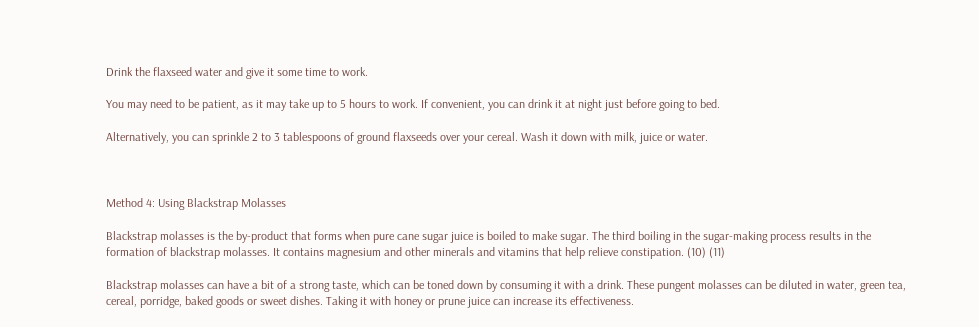Drink the flaxseed water and give it some time to work.

You may need to be patient, as it may take up to 5 hours to work. If convenient, you can drink it at night just before going to bed.

Alternatively, you can sprinkle 2 to 3 tablespoons of ground flaxseeds over your cereal. Wash it down with milk, juice or water.



Method 4: Using Blackstrap Molasses

Blackstrap molasses is the by-product that forms when pure cane sugar juice is boiled to make sugar. The third boiling in the sugar-making process results in the formation of blackstrap molasses. It contains magnesium and other minerals and vitamins that help relieve constipation. (10) (11)

Blackstrap molasses can have a bit of a strong taste, which can be toned down by consuming it with a drink. These pungent molasses can be diluted in water, green tea, cereal, porridge, baked goods or sweet dishes. Taking it with honey or prune juice can increase its effectiveness.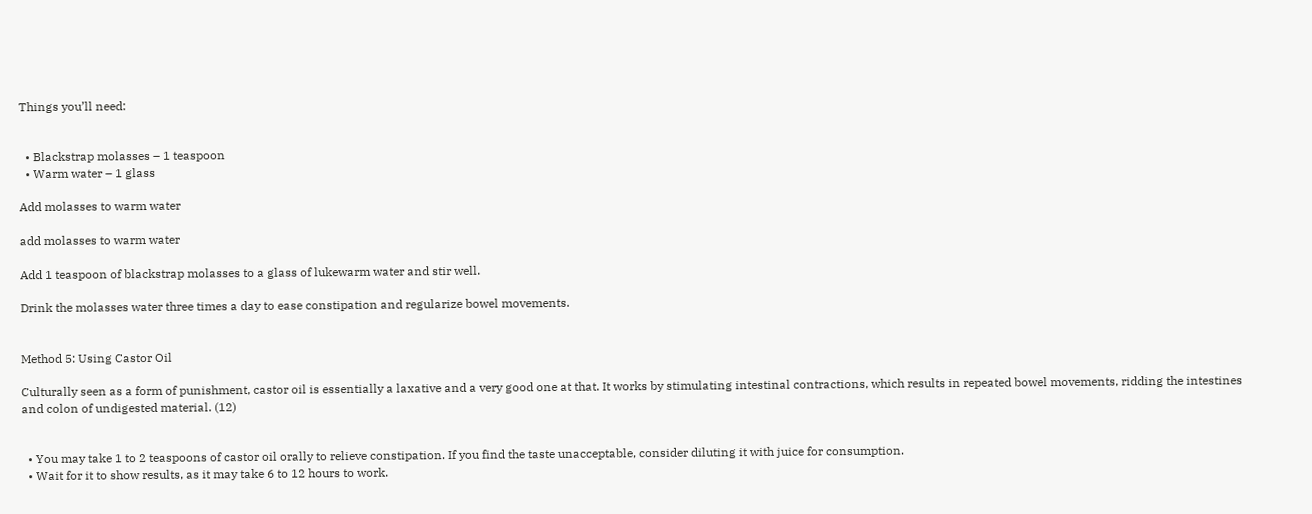Things you’ll need:


  • Blackstrap molasses – 1 teaspoon
  • Warm water – 1 glass

Add molasses to warm water

add molasses to warm water

Add 1 teaspoon of blackstrap molasses to a glass of lukewarm water and stir well.

Drink the molasses water three times a day to ease constipation and regularize bowel movements.


Method 5: Using Castor Oil

Culturally seen as a form of punishment, castor oil is essentially a laxative and a very good one at that. It works by stimulating intestinal contractions, which results in repeated bowel movements, ridding the intestines and colon of undigested material. (12)


  • You may take 1 to 2 teaspoons of castor oil orally to relieve constipation. If you find the taste unacceptable, consider diluting it with juice for consumption.
  • Wait for it to show results, as it may take 6 to 12 hours to work.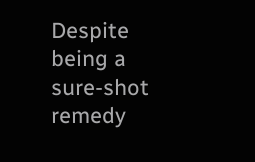Despite being a sure-shot remedy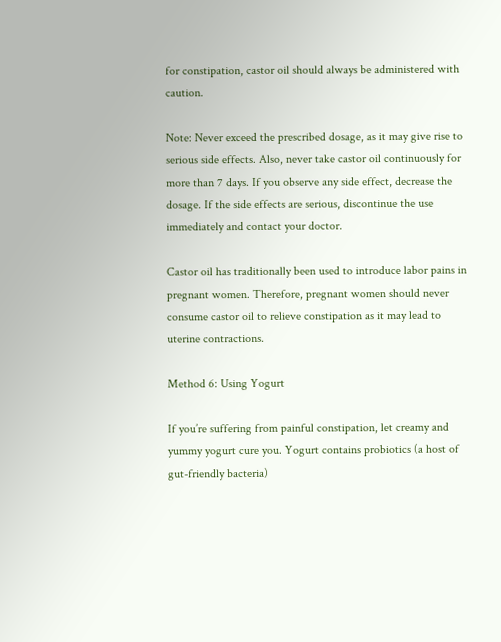for constipation, castor oil should always be administered with caution.

Note: Never exceed the prescribed dosage, as it may give rise to serious side effects. Also, never take castor oil continuously for more than 7 days. If you observe any side effect, decrease the dosage. If the side effects are serious, discontinue the use immediately and contact your doctor.

Castor oil has traditionally been used to introduce labor pains in pregnant women. Therefore, pregnant women should never consume castor oil to relieve constipation as it may lead to uterine contractions.

Method 6: Using Yogurt

If you’re suffering from painful constipation, let creamy and yummy yogurt cure you. Yogurt contains probiotics (a host of gut-friendly bacteria)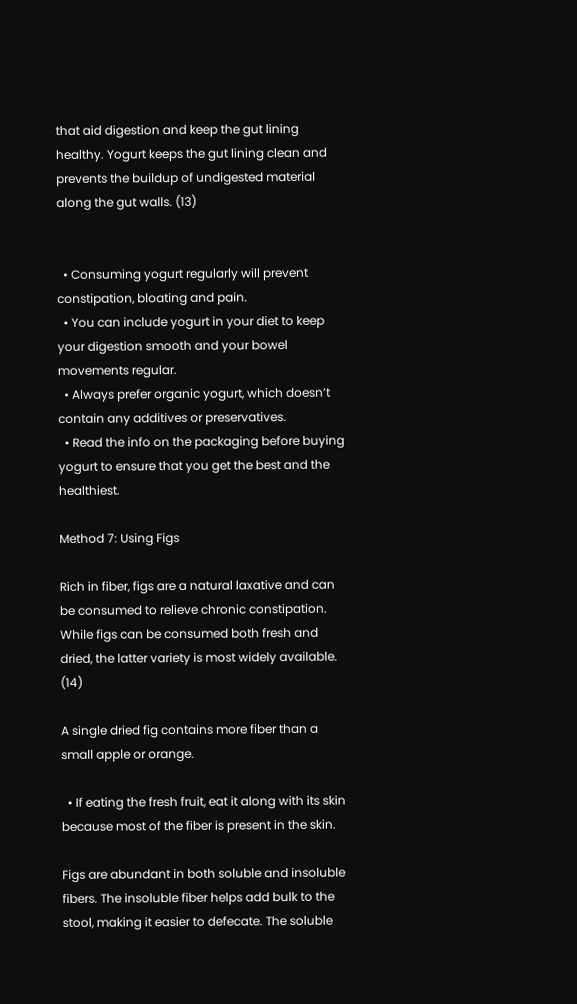that aid digestion and keep the gut lining healthy. Yogurt keeps the gut lining clean and prevents the buildup of undigested material along the gut walls. (13)


  • Consuming yogurt regularly will prevent constipation, bloating and pain.
  • You can include yogurt in your diet to keep your digestion smooth and your bowel movements regular.
  • Always prefer organic yogurt, which doesn’t contain any additives or preservatives.
  • Read the info on the packaging before buying yogurt to ensure that you get the best and the healthiest.

Method 7: Using Figs

Rich in fiber, figs are a natural laxative and can be consumed to relieve chronic constipation. While figs can be consumed both fresh and dried, the latter variety is most widely available. (14)

A single dried fig contains more fiber than a small apple or orange.

  • If eating the fresh fruit, eat it along with its skin because most of the fiber is present in the skin.

Figs are abundant in both soluble and insoluble fibers. The insoluble fiber helps add bulk to the stool, making it easier to defecate. The soluble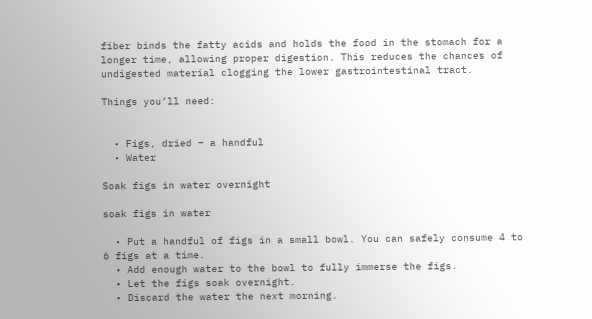fiber binds the fatty acids and holds the food in the stomach for a longer time, allowing proper digestion. This reduces the chances of undigested material clogging the lower gastrointestinal tract.

Things you’ll need:


  • Figs, dried – a handful
  • Water

Soak figs in water overnight

soak figs in water

  • Put a handful of figs in a small bowl. You can safely consume 4 to 6 figs at a time.
  • Add enough water to the bowl to fully immerse the figs.
  • Let the figs soak overnight.
  • Discard the water the next morning.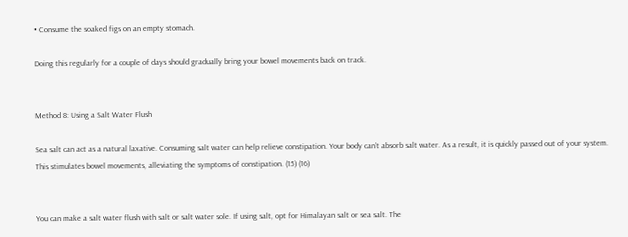• Consume the soaked figs on an empty stomach.

Doing this regularly for a couple of days should gradually bring your bowel movements back on track.


Method 8: Using a Salt Water Flush

Sea salt can act as a natural laxative. Consuming salt water can help relieve constipation. Your body can’t absorb salt water. As a result, it is quickly passed out of your system. This stimulates bowel movements, alleviating the symptoms of constipation. (15) (16)


You can make a salt water flush with salt or salt water sole. If using salt, opt for Himalayan salt or sea salt. The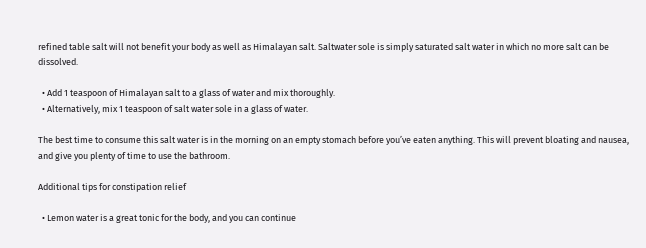refined table salt will not benefit your body as well as Himalayan salt. Saltwater sole is simply saturated salt water in which no more salt can be dissolved.

  • Add 1 teaspoon of Himalayan salt to a glass of water and mix thoroughly.
  • Alternatively, mix 1 teaspoon of salt water sole in a glass of water.

The best time to consume this salt water is in the morning on an empty stomach before you’ve eaten anything. This will prevent bloating and nausea, and give you plenty of time to use the bathroom.

Additional tips for constipation relief

  • Lemon water is a great tonic for the body, and you can continue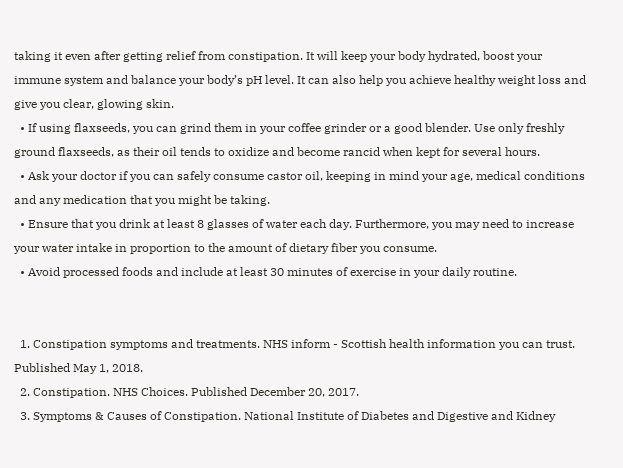taking it even after getting relief from constipation. It will keep your body hydrated, boost your immune system and balance your body’s pH level. It can also help you achieve healthy weight loss and give you clear, glowing skin.
  • If using flaxseeds, you can grind them in your coffee grinder or a good blender. Use only freshly ground flaxseeds, as their oil tends to oxidize and become rancid when kept for several hours.
  • Ask your doctor if you can safely consume castor oil, keeping in mind your age, medical conditions and any medication that you might be taking.
  • Ensure that you drink at least 8 glasses of water each day. Furthermore, you may need to increase your water intake in proportion to the amount of dietary fiber you consume.
  • Avoid processed foods and include at least 30 minutes of exercise in your daily routine.


  1. Constipation symptoms and treatments. NHS inform - Scottish health information you can trust. Published May 1, 2018.
  2. Constipation. NHS Choices. Published December 20, 2017.
  3. Symptoms & Causes of Constipation. National Institute of Diabetes and Digestive and Kidney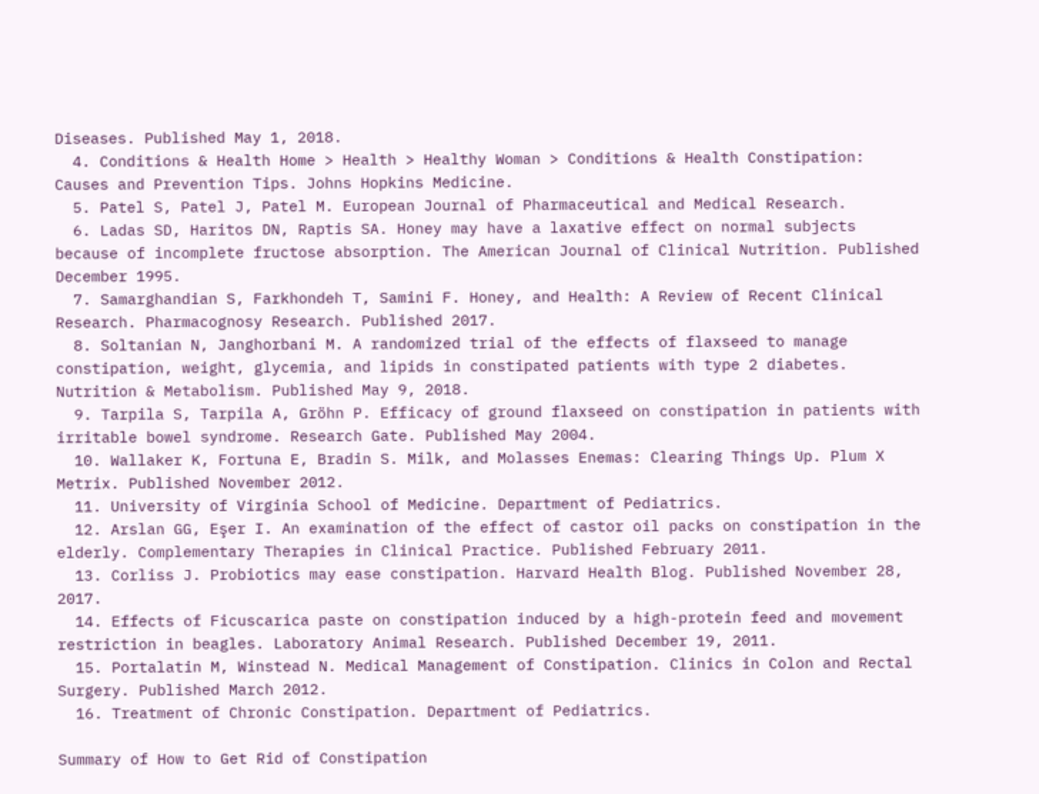Diseases. Published May 1, 2018.
  4. Conditions & Health Home > Health > Healthy Woman > Conditions & Health Constipation: Causes and Prevention Tips. Johns Hopkins Medicine.
  5. Patel S, Patel J, Patel M. European Journal of Pharmaceutical and Medical Research.
  6. Ladas SD, Haritos DN, Raptis SA. Honey may have a laxative effect on normal subjects because of incomplete fructose absorption. The American Journal of Clinical Nutrition. Published December 1995.
  7. Samarghandian S, Farkhondeh T, Samini F. Honey, and Health: A Review of Recent Clinical Research. Pharmacognosy Research. Published 2017.
  8. Soltanian N, Janghorbani M. A randomized trial of the effects of flaxseed to manage constipation, weight, glycemia, and lipids in constipated patients with type 2 diabetes. Nutrition & Metabolism. Published May 9, 2018.
  9. Tarpila S, Tarpila A, Gröhn P. Efficacy of ground flaxseed on constipation in patients with irritable bowel syndrome. Research Gate. Published May 2004.
  10. Wallaker K, Fortuna E, Bradin S. Milk, and Molasses Enemas: Clearing Things Up. Plum X Metrix. Published November 2012.
  11. University of Virginia School of Medicine. Department of Pediatrics.
  12. Arslan GG, Eşer I. An examination of the effect of castor oil packs on constipation in the elderly. Complementary Therapies in Clinical Practice. Published February 2011.
  13. Corliss J. Probiotics may ease constipation. Harvard Health Blog. Published November 28, 2017.
  14. Effects of Ficuscarica paste on constipation induced by a high-protein feed and movement restriction in beagles. Laboratory Animal Research. Published December 19, 2011.
  15. Portalatin M, Winstead N. Medical Management of Constipation. Clinics in Colon and Rectal Surgery. Published March 2012.
  16. Treatment of Chronic Constipation. Department of Pediatrics.

Summary of How to Get Rid of Constipation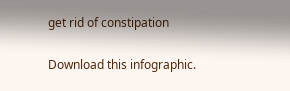get rid of constipation

Download this infographic.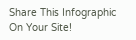Share This Infographic On Your Site!